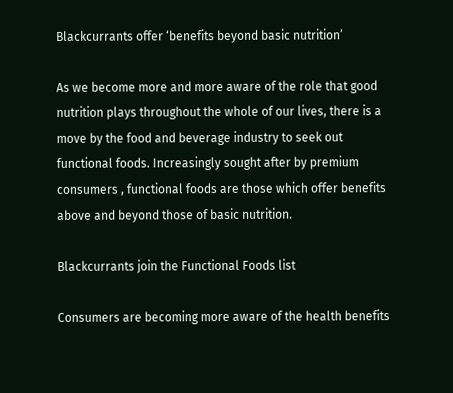Blackcurrants offer ‘benefits beyond basic nutrition’

As we become more and more aware of the role that good nutrition plays throughout the whole of our lives, there is a move by the food and beverage industry to seek out functional foods. Increasingly sought after by premium consumers , functional foods are those which offer benefits above and beyond those of basic nutrition.

Blackcurrants join the Functional Foods list

Consumers are becoming more aware of the health benefits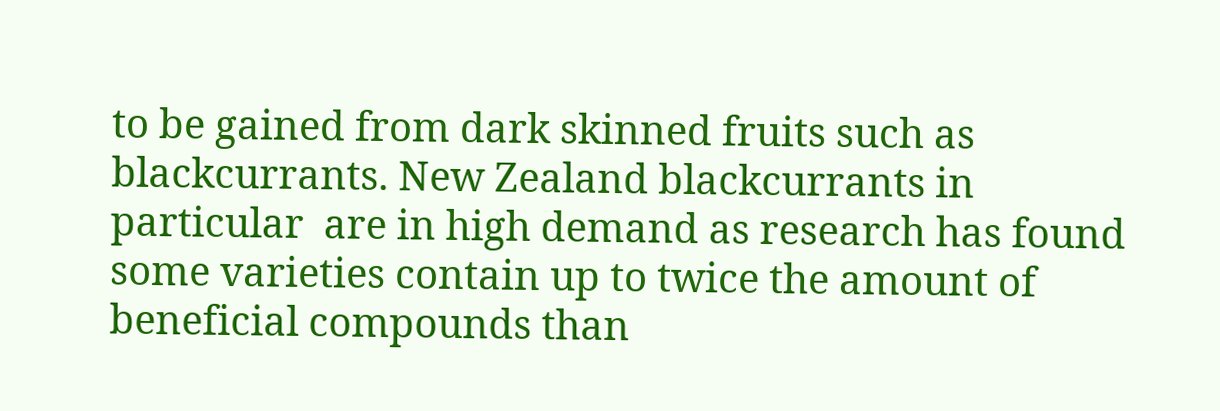to be gained from dark skinned fruits such as blackcurrants. New Zealand blackcurrants in particular  are in high demand as research has found some varieties contain up to twice the amount of beneficial compounds than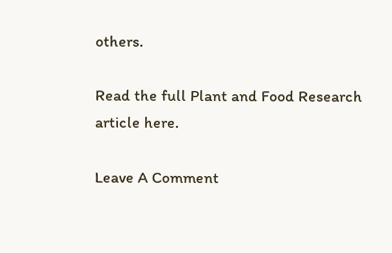others.

Read the full Plant and Food Research article here.

Leave A Comment